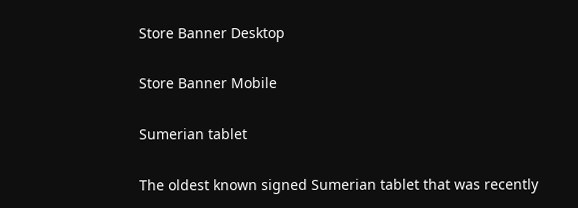Store Banner Desktop

Store Banner Mobile

Sumerian tablet

The oldest known signed Sumerian tablet that was recently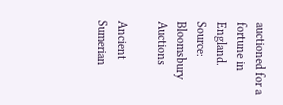auctioned for a fortune in England.          Source: Bloomsbury Auctions

Ancient Sumerian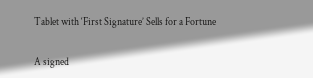Tablet with ‘First Signature’ Sells for a Fortune

A signed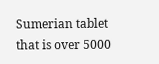Sumerian tablet that is over 5000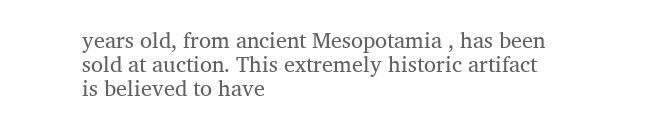years old, from ancient Mesopotamia , has been sold at auction. This extremely historic artifact is believed to have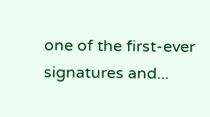one of the first-ever signatures and...